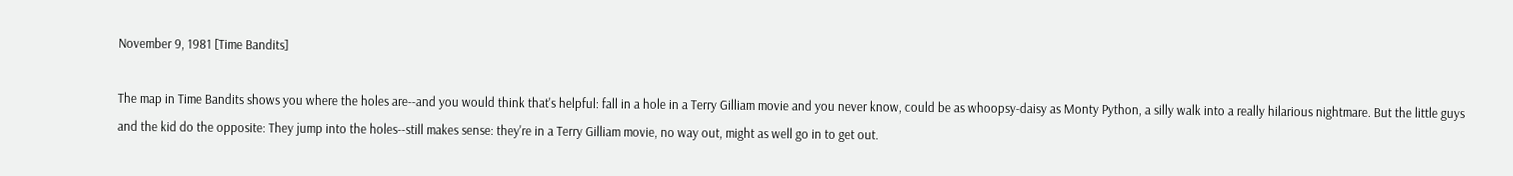November 9, 1981 [Time Bandits]

The map in Time Bandits shows you where the holes are--and you would think that's helpful: fall in a hole in a Terry Gilliam movie and you never know, could be as whoopsy-daisy as Monty Python, a silly walk into a really hilarious nightmare. But the little guys and the kid do the opposite: They jump into the holes--still makes sense: they're in a Terry Gilliam movie, no way out, might as well go in to get out.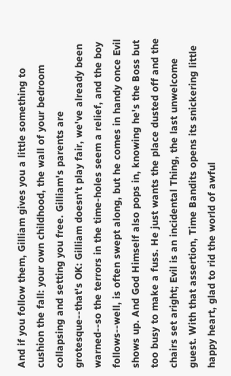And if you follow them, Gilliam gives you a little something to cushion the fall: your own childhood, the wall of your bedroom collapsing and setting you free. Gilliam's parents are grotesque--that's OK: Gilliam doesn't play fair, we've already been warned--so the terrors in the time-holes seem a relief, and the boy follows--well, is often swept along, but he comes in handy once Evil shows up. And God Himself also pops in, knowing he's the Boss but too busy to make a fuss. He just wants the place dusted off and the chairs set aright; Evil is an incidental Thing, the last unwelcome guest. With that assertion, Time Bandits opens its snickering little happy heart, glad to rid the world of awful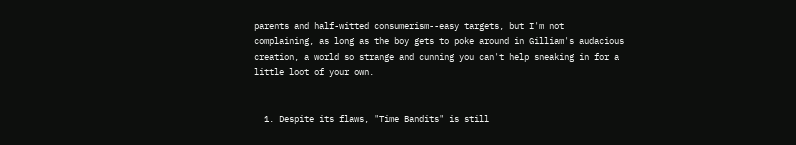parents and half-witted consumerism--easy targets, but I'm not complaining, as long as the boy gets to poke around in Gilliam's audacious creation, a world so strange and cunning you can't help sneaking in for a little loot of your own.


  1. Despite its flaws, "Time Bandits" is still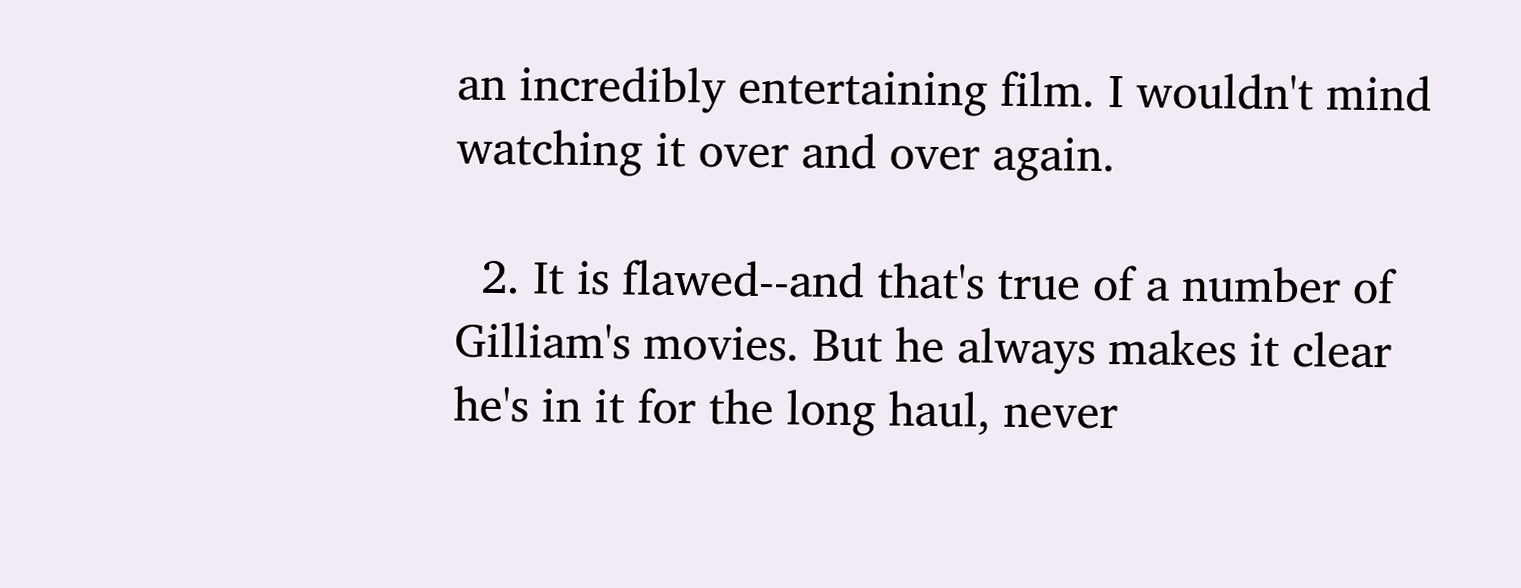an incredibly entertaining film. I wouldn't mind watching it over and over again.

  2. It is flawed--and that's true of a number of Gilliam's movies. But he always makes it clear he's in it for the long haul, never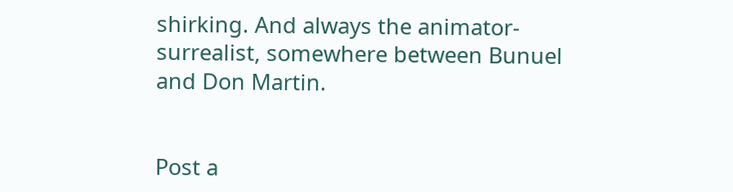shirking. And always the animator-surrealist, somewhere between Bunuel and Don Martin.


Post a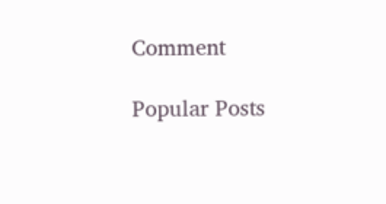Comment

Popular Posts